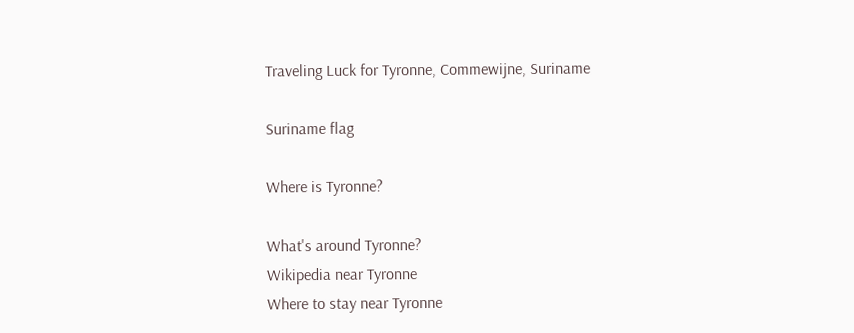Traveling Luck for Tyronne, Commewijne, Suriname

Suriname flag

Where is Tyronne?

What's around Tyronne?
Wikipedia near Tyronne
Where to stay near Tyronne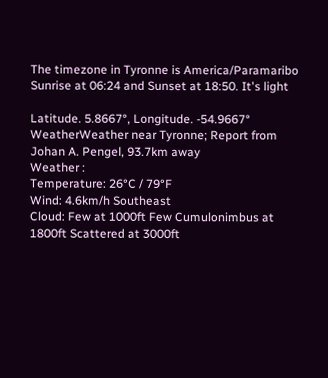The timezone in Tyronne is America/Paramaribo
Sunrise at 06:24 and Sunset at 18:50. It's light

Latitude. 5.8667°, Longitude. -54.9667°
WeatherWeather near Tyronne; Report from Johan A. Pengel, 93.7km away
Weather :
Temperature: 26°C / 79°F
Wind: 4.6km/h Southeast
Cloud: Few at 1000ft Few Cumulonimbus at 1800ft Scattered at 3000ft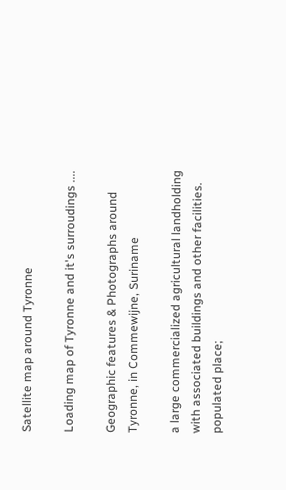Satellite map around Tyronne

Loading map of Tyronne and it's surroudings ....

Geographic features & Photographs around Tyronne, in Commewijne, Suriname

a large commercialized agricultural landholding with associated buildings and other facilities.
populated place;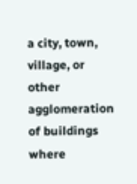a city, town, village, or other agglomeration of buildings where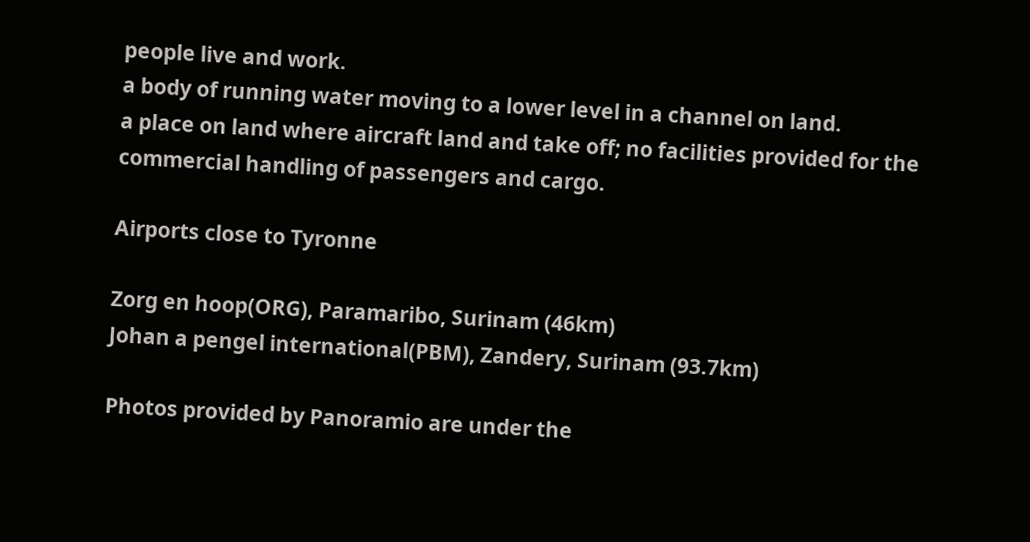people live and work.
a body of running water moving to a lower level in a channel on land.
a place on land where aircraft land and take off; no facilities provided for the commercial handling of passengers and cargo.

Airports close to Tyronne

Zorg en hoop(ORG), Paramaribo, Surinam (46km)
Johan a pengel international(PBM), Zandery, Surinam (93.7km)

Photos provided by Panoramio are under the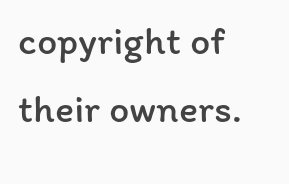copyright of their owners.